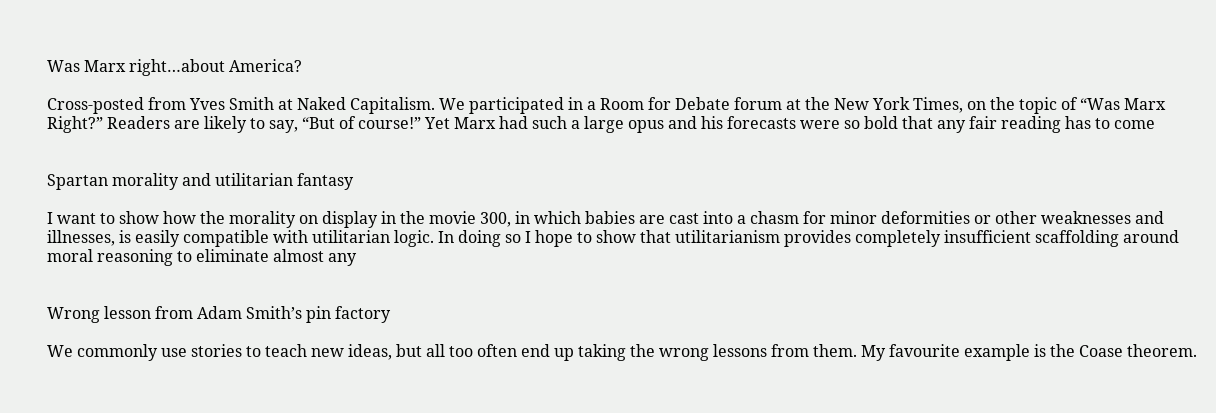Was Marx right…about America?

Cross-posted from Yves Smith at Naked Capitalism. We participated in a Room for Debate forum at the New York Times, on the topic of “Was Marx Right?” Readers are likely to say, “But of course!” Yet Marx had such a large opus and his forecasts were so bold that any fair reading has to come


Spartan morality and utilitarian fantasy

I want to show how the morality on display in the movie 300, in which babies are cast into a chasm for minor deformities or other weaknesses and illnesses, is easily compatible with utilitarian logic. In doing so I hope to show that utilitarianism provides completely insufficient scaffolding around moral reasoning to eliminate almost any


Wrong lesson from Adam Smith’s pin factory

We commonly use stories to teach new ideas, but all too often end up taking the wrong lessons from them. My favourite example is the Coase theorem.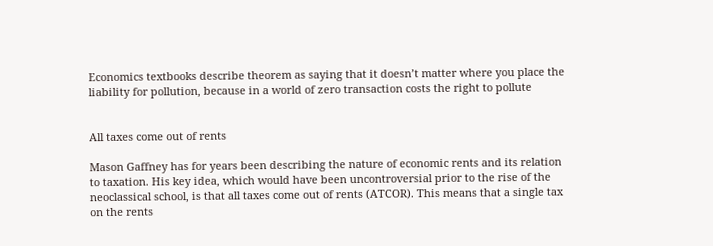Economics textbooks describe theorem as saying that it doesn’t matter where you place the liability for pollution, because in a world of zero transaction costs the right to pollute


All taxes come out of rents

Mason Gaffney has for years been describing the nature of economic rents and its relation to taxation. His key idea, which would have been uncontroversial prior to the rise of the neoclassical school, is that all taxes come out of rents (ATCOR). This means that a single tax on the rents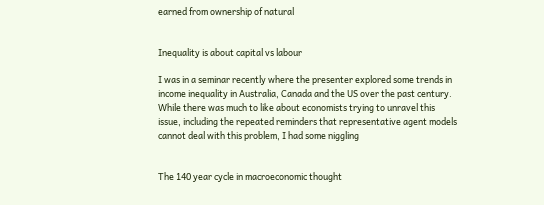earned from ownership of natural


Inequality is about capital vs labour

I was in a seminar recently where the presenter explored some trends in income inequality in Australia, Canada and the US over the past century.  While there was much to like about economists trying to unravel this issue, including the repeated reminders that representative agent models cannot deal with this problem, I had some niggling


The 140 year cycle in macroeconomic thought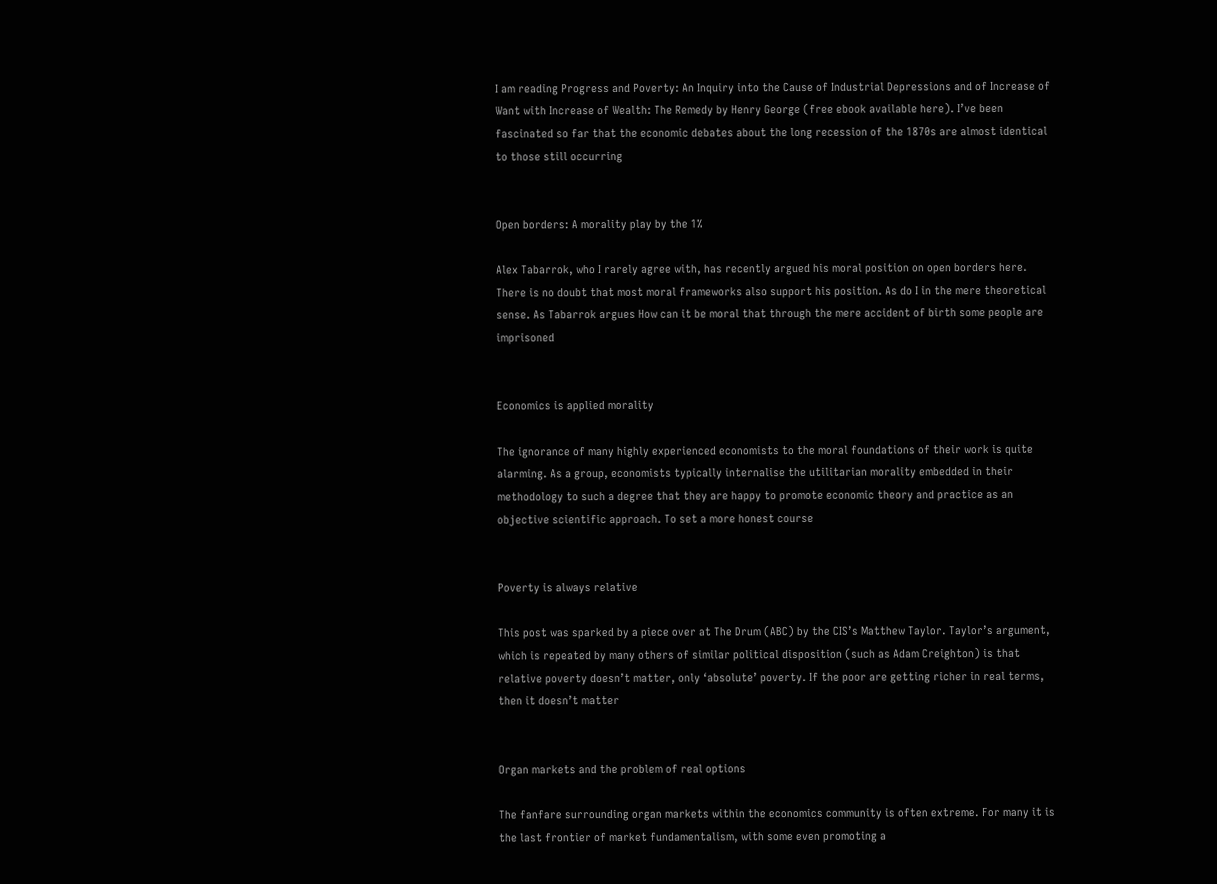I am reading Progress and Poverty: An Inquiry into the Cause of Industrial Depressions and of Increase of Want with Increase of Wealth: The Remedy by Henry George (free ebook available here). I’ve been fascinated so far that the economic debates about the long recession of the 1870s are almost identical to those still occurring


Open borders: A morality play by the 1%

Alex Tabarrok, who I rarely agree with, has recently argued his moral position on open borders here. There is no doubt that most moral frameworks also support his position. As do I in the mere theoretical sense. As Tabarrok argues How can it be moral that through the mere accident of birth some people are imprisoned


Economics is applied morality

The ignorance of many highly experienced economists to the moral foundations of their work is quite alarming. As a group, economists typically internalise the utilitarian morality embedded in their methodology to such a degree that they are happy to promote economic theory and practice as an objective scientific approach. To set a more honest course


Poverty is always relative

This post was sparked by a piece over at The Drum (ABC) by the CIS’s Matthew Taylor. Taylor’s argument, which is repeated by many others of similar political disposition (such as Adam Creighton) is that relative poverty doesn’t matter, only ‘absolute’ poverty. If the poor are getting richer in real terms, then it doesn’t matter


Organ markets and the problem of real options

The fanfare surrounding organ markets within the economics community is often extreme. For many it is the last frontier of market fundamentalism, with some even promoting a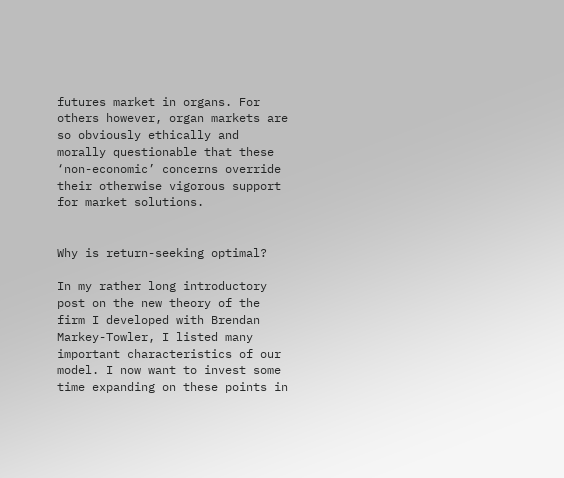futures market in organs. For others however, organ markets are so obviously ethically and morally questionable that these ‘non-economic’ concerns override their otherwise vigorous support for market solutions.


Why is return-seeking optimal?

In my rather long introductory post on the new theory of the firm I developed with Brendan Markey-Towler, I listed many important characteristics of our model. I now want to invest some time expanding on these points in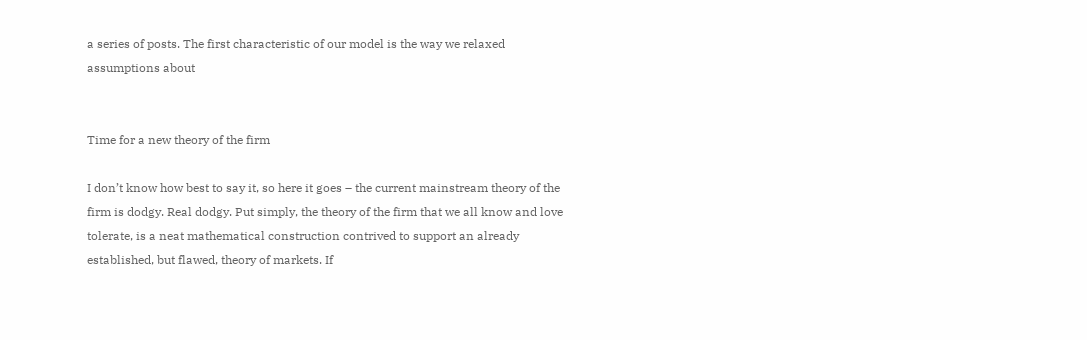a series of posts. The first characteristic of our model is the way we relaxed assumptions about


Time for a new theory of the firm

I don’t know how best to say it, so here it goes – the current mainstream theory of the firm is dodgy. Real dodgy. Put simply, the theory of the firm that we all know and love tolerate, is a neat mathematical construction contrived to support an already established, but flawed, theory of markets. If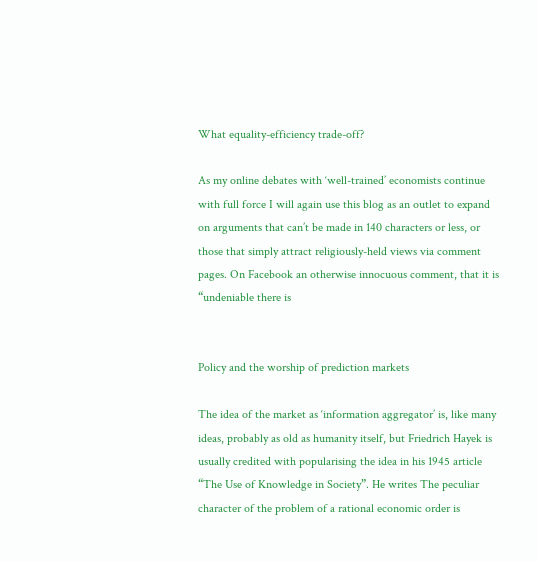What equality-efficiency trade-off?

As my online debates with ‘well-trained’ economists continue with full force I will again use this blog as an outlet to expand on arguments that can’t be made in 140 characters or less, or those that simply attract religiously-held views via comment pages. On Facebook an otherwise innocuous comment, that it is “undeniable there is


Policy and the worship of prediction markets

The idea of the market as ‘information aggregator’ is, like many ideas, probably as old as humanity itself, but Friedrich Hayek is usually credited with popularising the idea in his 1945 article “The Use of Knowledge in Society”. He writes The peculiar character of the problem of a rational economic order is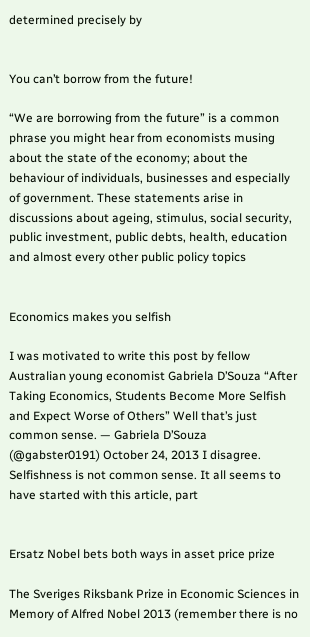determined precisely by


You can’t borrow from the future!

“We are borrowing from the future” is a common phrase you might hear from economists musing about the state of the economy; about the behaviour of individuals, businesses and especially of government. These statements arise in discussions about ageing, stimulus, social security, public investment, public debts, health, education and almost every other public policy topics


Economics makes you selfish

I was motivated to write this post by fellow Australian young economist Gabriela D’Souza “After Taking Economics, Students Become More Selfish and Expect Worse of Others” Well that’s just common sense. — Gabriela D’Souza (@gabster0191) October 24, 2013 I disagree. Selfishness is not common sense. It all seems to have started with this article, part


Ersatz Nobel bets both ways in asset price prize

The Sveriges Riksbank Prize in Economic Sciences in Memory of Alfred Nobel 2013 (remember there is no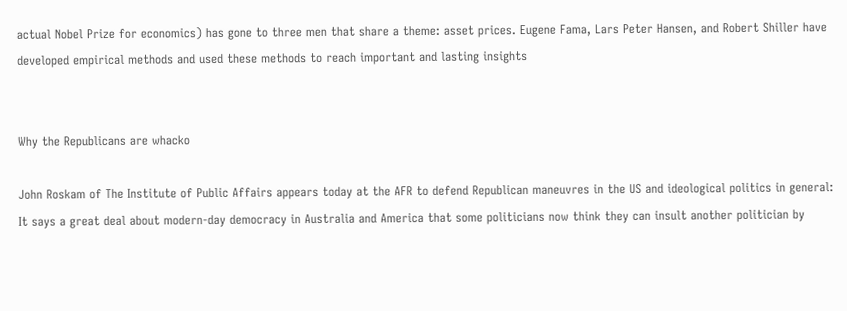actual Nobel Prize for economics) has gone to three men that share a theme: asset prices. Eugene Fama, Lars Peter Hansen, and Robert Shiller have developed empirical methods and used these methods to reach important and lasting insights


Why the Republicans are whacko

John Roskam of The Institute of Public Affairs appears today at the AFR to defend Republican maneuvres in the US and ideological politics in general: It says a great deal about modern-day democracy in Australia and America that some politicians now think they can insult another politician by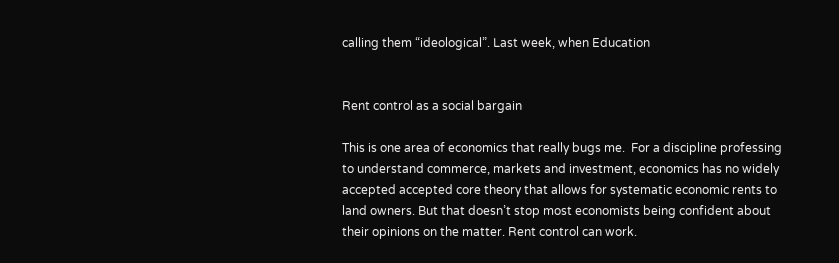calling them “ideological”. Last week, when Education


Rent control as a social bargain

This is one area of economics that really bugs me.  For a discipline professing to understand commerce, markets and investment, economics has no widely accepted accepted core theory that allows for systematic economic rents to land owners. But that doesn’t stop most economists being confident about their opinions on the matter. Rent control can work.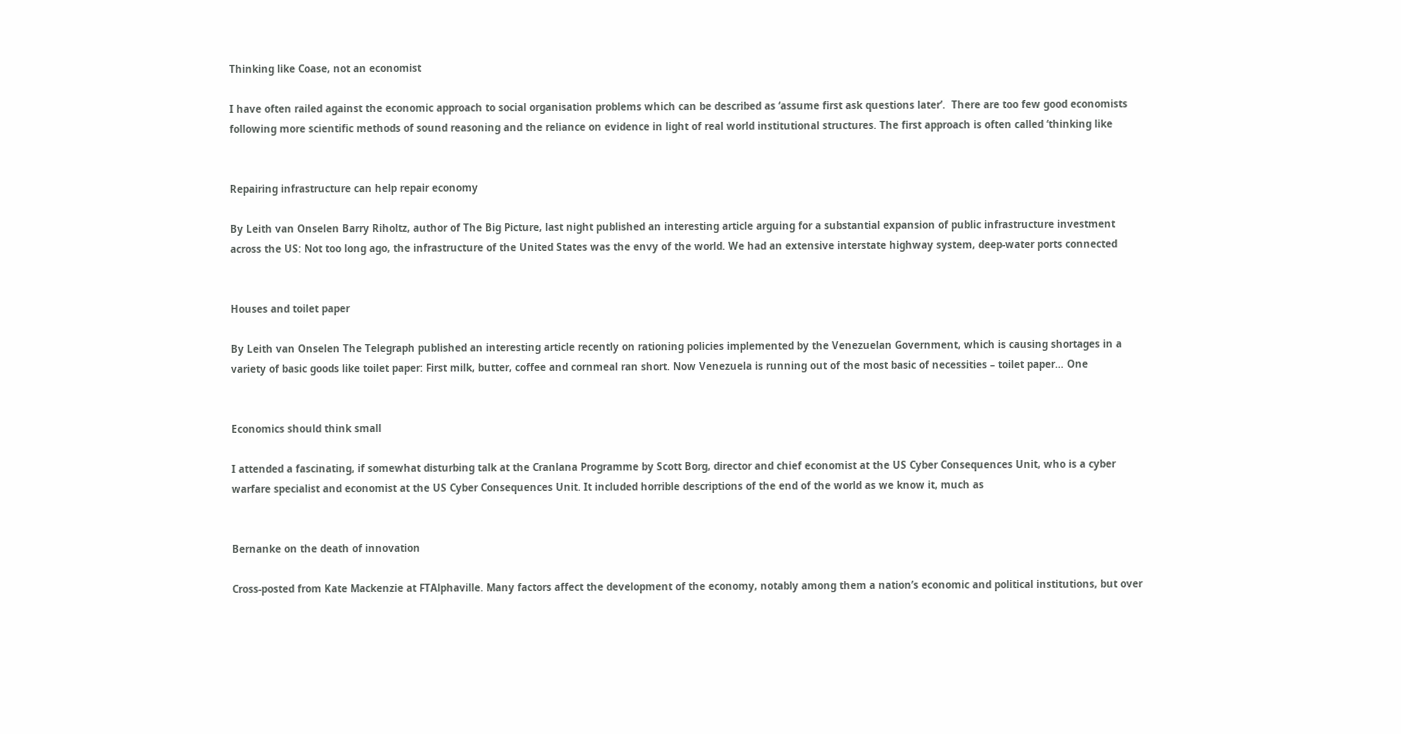Thinking like Coase, not an economist

I have often railed against the economic approach to social organisation problems which can be described as ‘assume first ask questions later’.  There are too few good economists following more scientific methods of sound reasoning and the reliance on evidence in light of real world institutional structures. The first approach is often called ‘thinking like


Repairing infrastructure can help repair economy

By Leith van Onselen Barry Riholtz, author of The Big Picture, last night published an interesting article arguing for a substantial expansion of public infrastructure investment across the US: Not too long ago, the infrastructure of the United States was the envy of the world. We had an extensive interstate highway system, deep-water ports connected


Houses and toilet paper

By Leith van Onselen The Telegraph published an interesting article recently on rationing policies implemented by the Venezuelan Government, which is causing shortages in a variety of basic goods like toilet paper: First milk, butter, coffee and cornmeal ran short. Now Venezuela is running out of the most basic of necessities – toilet paper… One


Economics should think small

I attended a fascinating, if somewhat disturbing talk at the Cranlana Programme by Scott Borg, director and chief economist at the US Cyber Consequences Unit, who is a cyber warfare specialist and economist at the US Cyber Consequences Unit. It included horrible descriptions of the end of the world as we know it, much as


Bernanke on the death of innovation

Cross-posted from Kate Mackenzie at FTAlphaville. Many factors affect the development of the economy, notably among them a nation’s economic and political institutions, but over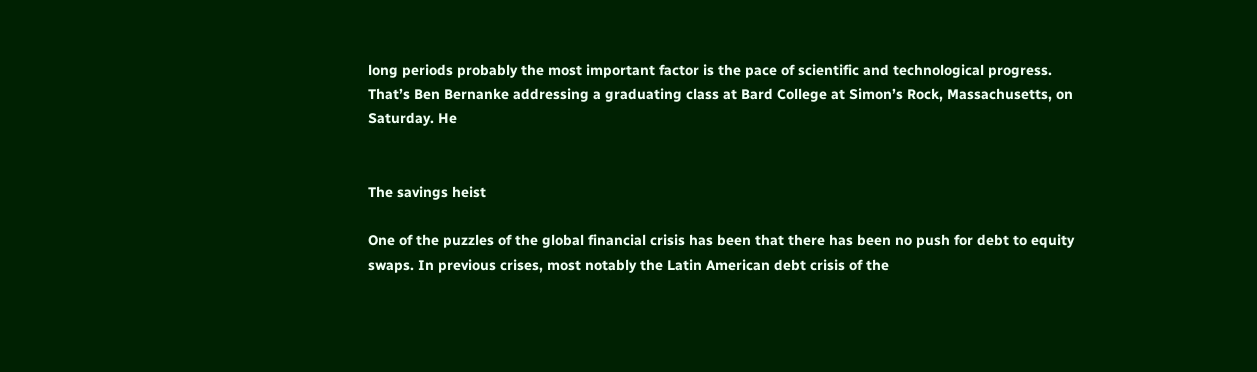long periods probably the most important factor is the pace of scientific and technological progress. That’s Ben Bernanke addressing a graduating class at Bard College at Simon’s Rock, Massachusetts, on Saturday. He


The savings heist

One of the puzzles of the global financial crisis has been that there has been no push for debt to equity swaps. In previous crises, most notably the Latin American debt crisis of the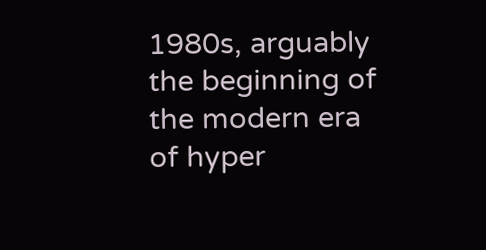1980s, arguably the beginning of the modern era of hyper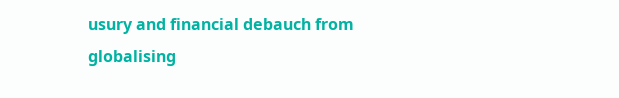usury and financial debauch from globalising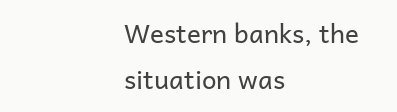Western banks, the situation was